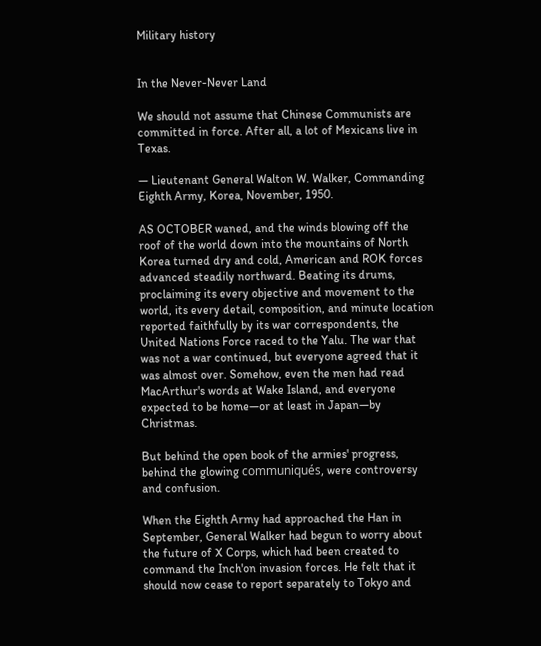Military history


In the Never-Never Land

We should not assume that Chinese Communists are committed in force. After all, a lot of Mexicans live in Texas.

— Lieutenant General Walton W. Walker, Commanding Eighth Army, Korea, November, 1950.

AS OCTOBER waned, and the winds blowing off the roof of the world down into the mountains of North Korea turned dry and cold, American and ROK forces advanced steadily northward. Beating its drums, proclaiming its every objective and movement to the world, its every detail, composition, and minute location reported faithfully by its war correspondents, the United Nations Force raced to the Yalu. The war that was not a war continued, but everyone agreed that it was almost over. Somehow, even the men had read MacArthur's words at Wake Island, and everyone expected to be home—or at least in Japan—by Christmas.

But behind the open book of the armies' progress, behind the glowing communiqués, were controversy and confusion.

When the Eighth Army had approached the Han in September, General Walker had begun to worry about the future of X Corps, which had been created to command the Inch'on invasion forces. He felt that it should now cease to report separately to Tokyo and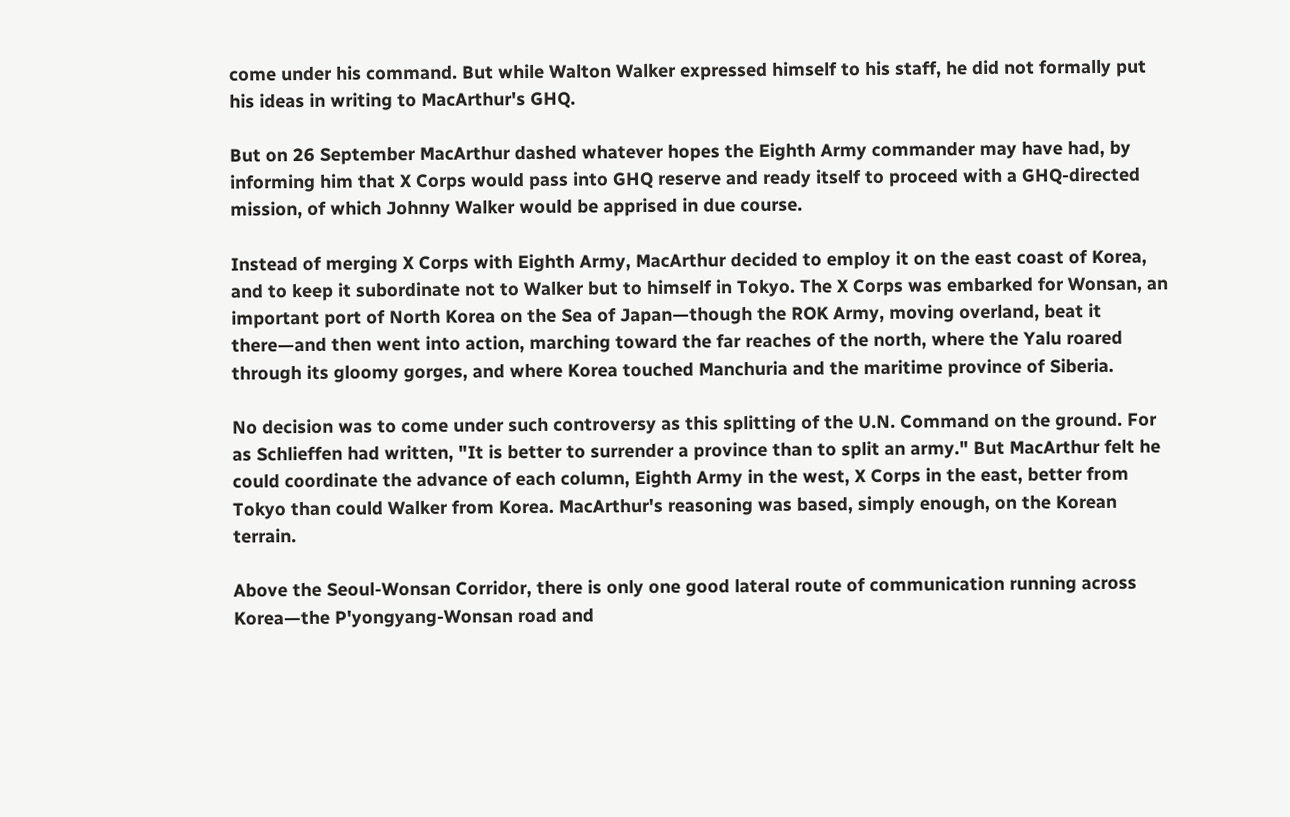come under his command. But while Walton Walker expressed himself to his staff, he did not formally put his ideas in writing to MacArthur's GHQ.

But on 26 September MacArthur dashed whatever hopes the Eighth Army commander may have had, by informing him that X Corps would pass into GHQ reserve and ready itself to proceed with a GHQ-directed mission, of which Johnny Walker would be apprised in due course.

Instead of merging X Corps with Eighth Army, MacArthur decided to employ it on the east coast of Korea, and to keep it subordinate not to Walker but to himself in Tokyo. The X Corps was embarked for Wonsan, an important port of North Korea on the Sea of Japan—though the ROK Army, moving overland, beat it there—and then went into action, marching toward the far reaches of the north, where the Yalu roared through its gloomy gorges, and where Korea touched Manchuria and the maritime province of Siberia.

No decision was to come under such controversy as this splitting of the U.N. Command on the ground. For as Schlieffen had written, "It is better to surrender a province than to split an army." But MacArthur felt he could coordinate the advance of each column, Eighth Army in the west, X Corps in the east, better from Tokyo than could Walker from Korea. MacArthur's reasoning was based, simply enough, on the Korean terrain.

Above the Seoul-Wonsan Corridor, there is only one good lateral route of communication running across Korea—the P'yongyang-Wonsan road and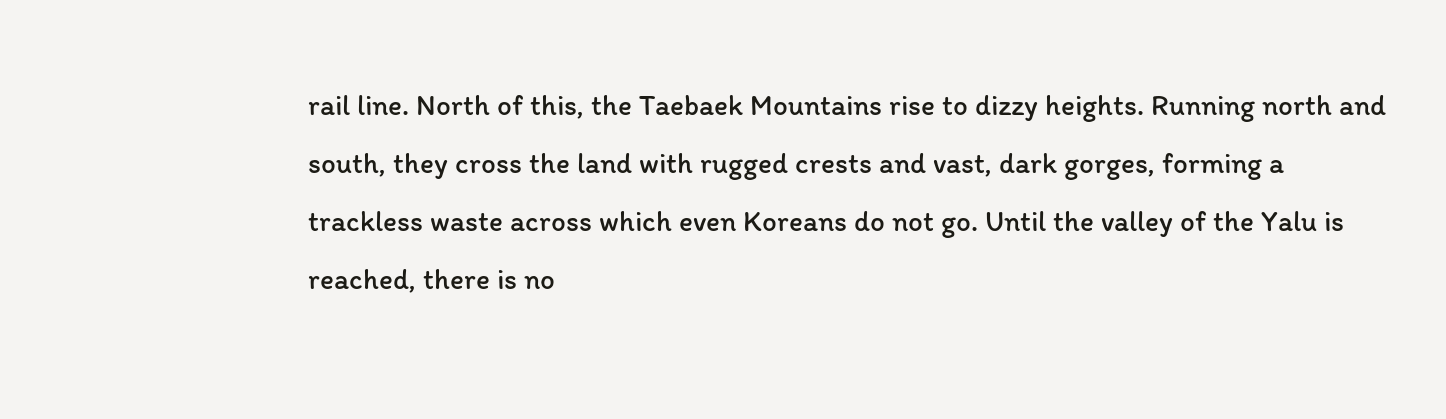rail line. North of this, the Taebaek Mountains rise to dizzy heights. Running north and south, they cross the land with rugged crests and vast, dark gorges, forming a trackless waste across which even Koreans do not go. Until the valley of the Yalu is reached, there is no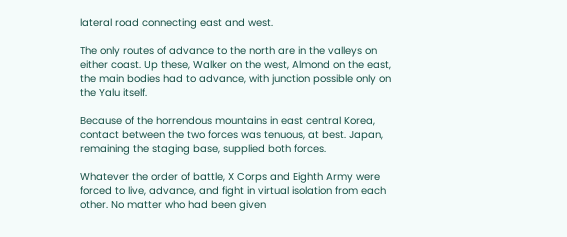lateral road connecting east and west.

The only routes of advance to the north are in the valleys on either coast. Up these, Walker on the west, Almond on the east, the main bodies had to advance, with junction possible only on the Yalu itself.

Because of the horrendous mountains in east central Korea, contact between the two forces was tenuous, at best. Japan, remaining the staging base, supplied both forces.

Whatever the order of battle, X Corps and Eighth Army were forced to live, advance, and fight in virtual isolation from each other. No matter who had been given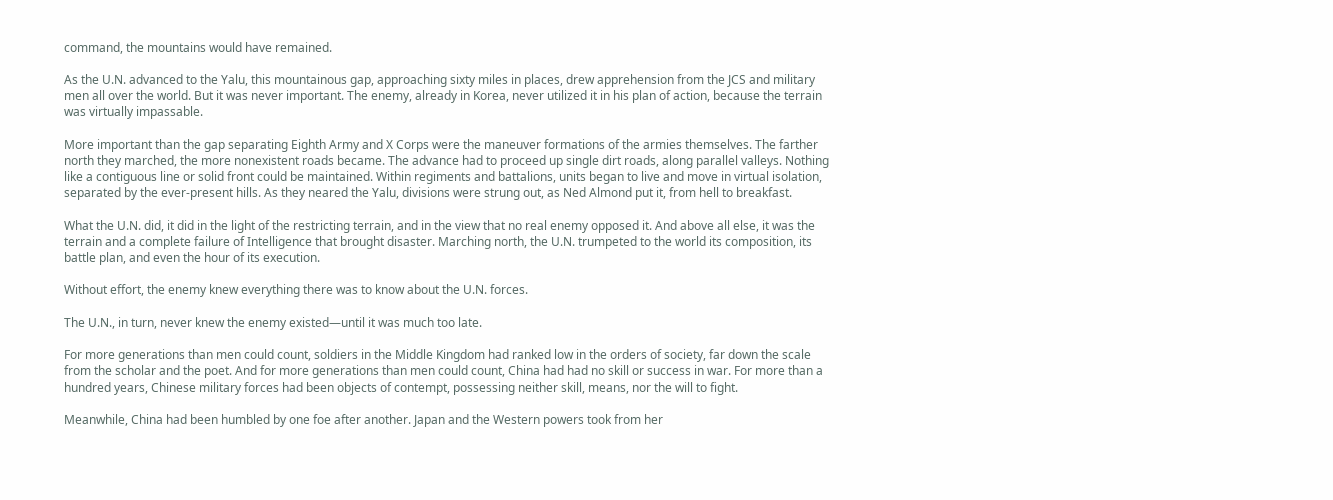command, the mountains would have remained.

As the U.N. advanced to the Yalu, this mountainous gap, approaching sixty miles in places, drew apprehension from the JCS and military men all over the world. But it was never important. The enemy, already in Korea, never utilized it in his plan of action, because the terrain was virtually impassable.

More important than the gap separating Eighth Army and X Corps were the maneuver formations of the armies themselves. The farther north they marched, the more nonexistent roads became. The advance had to proceed up single dirt roads, along parallel valleys. Nothing like a contiguous line or solid front could be maintained. Within regiments and battalions, units began to live and move in virtual isolation, separated by the ever-present hills. As they neared the Yalu, divisions were strung out, as Ned Almond put it, from hell to breakfast.

What the U.N. did, it did in the light of the restricting terrain, and in the view that no real enemy opposed it. And above all else, it was the terrain and a complete failure of Intelligence that brought disaster. Marching north, the U.N. trumpeted to the world its composition, its battle plan, and even the hour of its execution.

Without effort, the enemy knew everything there was to know about the U.N. forces.

The U.N., in turn, never knew the enemy existed—until it was much too late.

For more generations than men could count, soldiers in the Middle Kingdom had ranked low in the orders of society, far down the scale from the scholar and the poet. And for more generations than men could count, China had had no skill or success in war. For more than a hundred years, Chinese military forces had been objects of contempt, possessing neither skill, means, nor the will to fight.

Meanwhile, China had been humbled by one foe after another. Japan and the Western powers took from her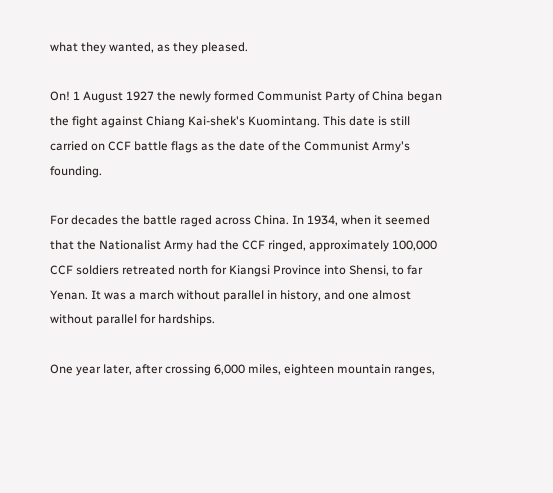what they wanted, as they pleased.

On! 1 August 1927 the newly formed Communist Party of China began the fight against Chiang Kai-shek's Kuomintang. This date is still carried on CCF battle flags as the date of the Communist Army's founding.

For decades the battle raged across China. In 1934, when it seemed that the Nationalist Army had the CCF ringed, approximately 100,000 CCF soldiers retreated north for Kiangsi Province into Shensi, to far Yenan. It was a march without parallel in history, and one almost without parallel for hardships.

One year later, after crossing 6,000 miles, eighteen mountain ranges,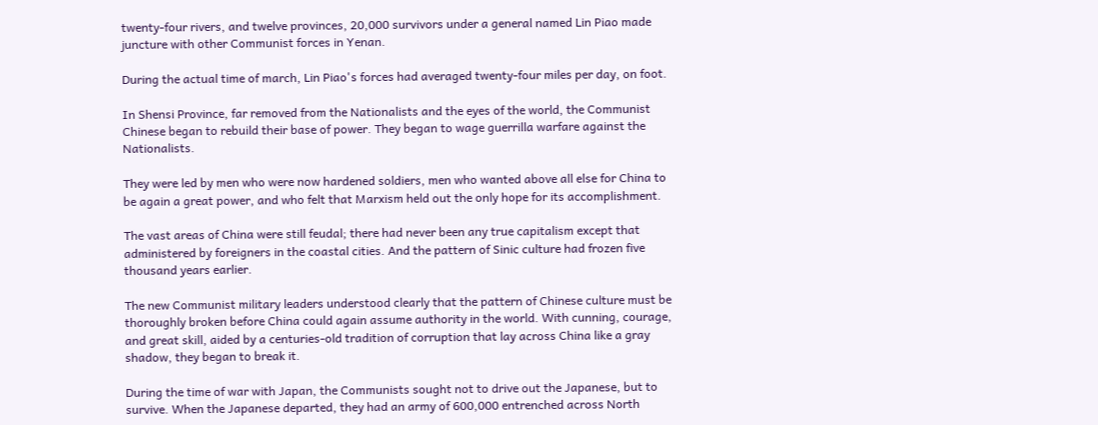twenty-four rivers, and twelve provinces, 20,000 survivors under a general named Lin Piao made juncture with other Communist forces in Yenan.

During the actual time of march, Lin Piao's forces had averaged twenty-four miles per day, on foot.

In Shensi Province, far removed from the Nationalists and the eyes of the world, the Communist Chinese began to rebuild their base of power. They began to wage guerrilla warfare against the Nationalists.

They were led by men who were now hardened soldiers, men who wanted above all else for China to be again a great power, and who felt that Marxism held out the only hope for its accomplishment.

The vast areas of China were still feudal; there had never been any true capitalism except that administered by foreigners in the coastal cities. And the pattern of Sinic culture had frozen five thousand years earlier.

The new Communist military leaders understood clearly that the pattern of Chinese culture must be thoroughly broken before China could again assume authority in the world. With cunning, courage, and great skill, aided by a centuries-old tradition of corruption that lay across China like a gray shadow, they began to break it.

During the time of war with Japan, the Communists sought not to drive out the Japanese, but to survive. When the Japanese departed, they had an army of 600,000 entrenched across North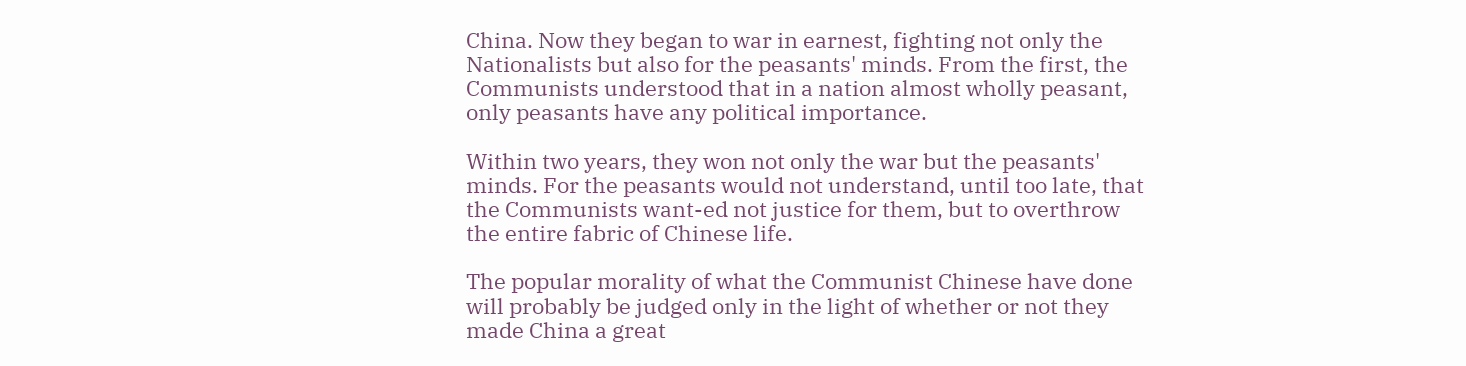China. Now they began to war in earnest, fighting not only the Nationalists but also for the peasants' minds. From the first, the Communists understood that in a nation almost wholly peasant, only peasants have any political importance.

Within two years, they won not only the war but the peasants' minds. For the peasants would not understand, until too late, that the Communists want-ed not justice for them, but to overthrow the entire fabric of Chinese life.

The popular morality of what the Communist Chinese have done will probably be judged only in the light of whether or not they made China a great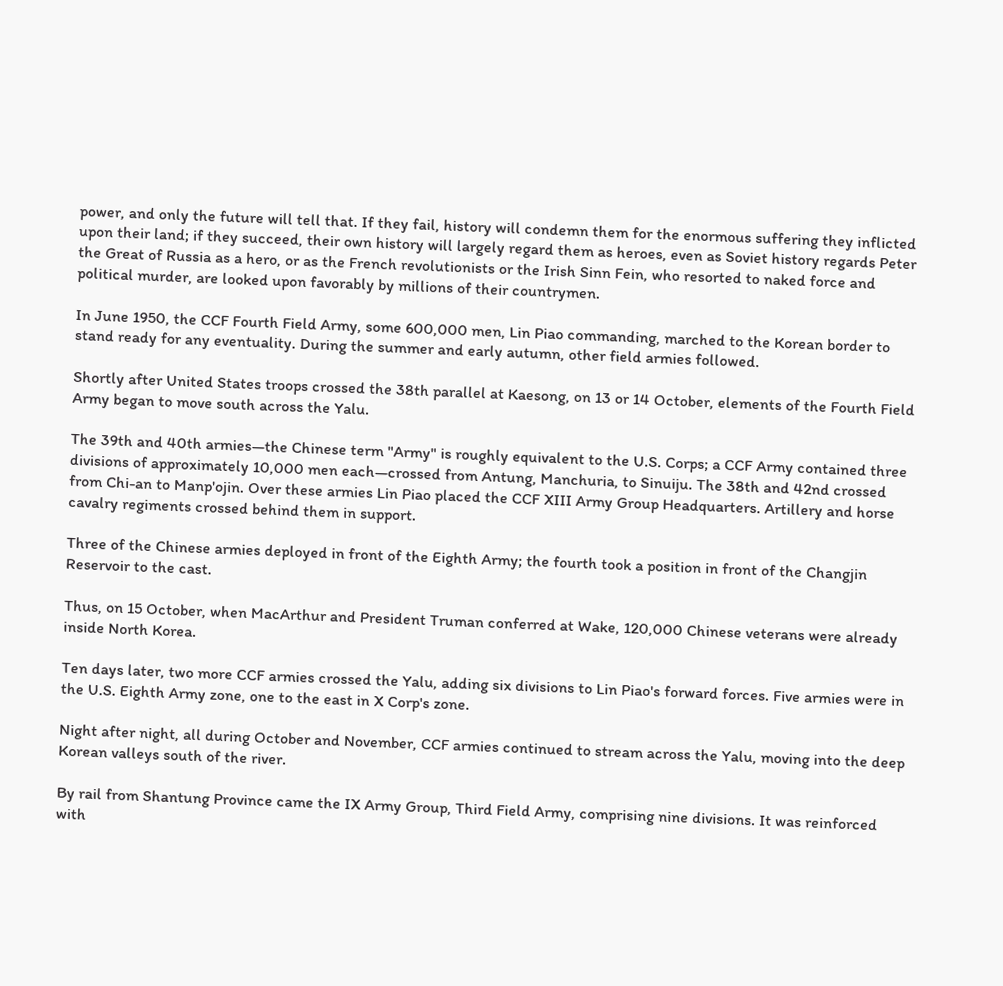power, and only the future will tell that. If they fail, history will condemn them for the enormous suffering they inflicted upon their land; if they succeed, their own history will largely regard them as heroes, even as Soviet history regards Peter the Great of Russia as a hero, or as the French revolutionists or the Irish Sinn Fein, who resorted to naked force and political murder, are looked upon favorably by millions of their countrymen.

In June 1950, the CCF Fourth Field Army, some 600,000 men, Lin Piao commanding, marched to the Korean border to stand ready for any eventuality. During the summer and early autumn, other field armies followed.

Shortly after United States troops crossed the 38th parallel at Kaesong, on 13 or 14 October, elements of the Fourth Field Army began to move south across the Yalu.

The 39th and 40th armies—the Chinese term "Army" is roughly equivalent to the U.S. Corps; a CCF Army contained three divisions of approximately 10,000 men each—crossed from Antung, Manchuria, to Sinuiju. The 38th and 42nd crossed from Chi-an to Manp'ojin. Over these armies Lin Piao placed the CCF XIII Army Group Headquarters. Artillery and horse cavalry regiments crossed behind them in support.

Three of the Chinese armies deployed in front of the Eighth Army; the fourth took a position in front of the Changjin Reservoir to the cast.

Thus, on 15 October, when MacArthur and President Truman conferred at Wake, 120,000 Chinese veterans were already inside North Korea.

Ten days later, two more CCF armies crossed the Yalu, adding six divisions to Lin Piao's forward forces. Five armies were in the U.S. Eighth Army zone, one to the east in X Corp's zone.

Night after night, all during October and November, CCF armies continued to stream across the Yalu, moving into the deep Korean valleys south of the river.

By rail from Shantung Province came the IX Army Group, Third Field Army, comprising nine divisions. It was reinforced with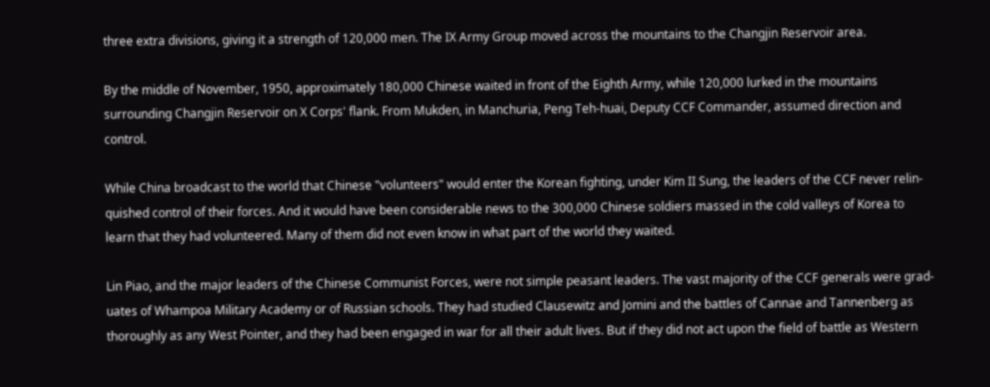three extra divisions, giving it a strength of 120,000 men. The IX Army Group moved across the mountains to the Changjin Reservoir area.

By the middle of November, 1950, approximately 180,000 Chinese waited in front of the Eighth Army, while 120,000 lurked in the mountains surrounding Changjin Reservoir on X Corps' flank. From Mukden, in Manchuria, Peng Teh-huai, Deputy CCF Commander, assumed direction and control.

While China broadcast to the world that Chinese "volunteers" would enter the Korean fighting, under Kim II Sung, the leaders of the CCF never relin-quished control of their forces. And it would have been considerable news to the 300,000 Chinese soldiers massed in the cold valleys of Korea to learn that they had volunteered. Many of them did not even know in what part of the world they waited.

Lin Piao, and the major leaders of the Chinese Communist Forces, were not simple peasant leaders. The vast majority of the CCF generals were grad-uates of Whampoa Military Academy or of Russian schools. They had studied Clausewitz and Jomini and the battles of Cannae and Tannenberg as thoroughly as any West Pointer, and they had been engaged in war for all their adult lives. But if they did not act upon the field of battle as Western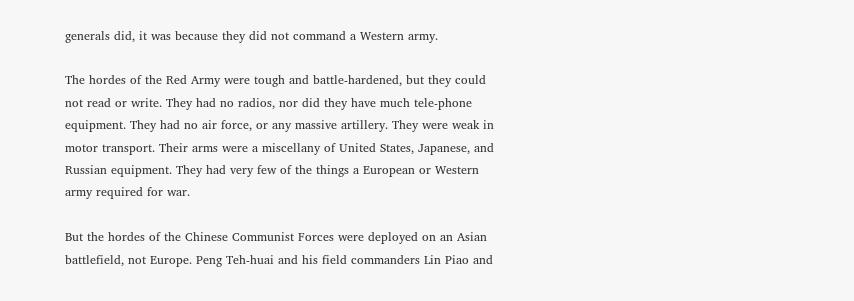generals did, it was because they did not command a Western army.

The hordes of the Red Army were tough and battle-hardened, but they could not read or write. They had no radios, nor did they have much tele-phone equipment. They had no air force, or any massive artillery. They were weak in motor transport. Their arms were a miscellany of United States, Japanese, and Russian equipment. They had very few of the things a European or Western army required for war.

But the hordes of the Chinese Communist Forces were deployed on an Asian battlefield, not Europe. Peng Teh-huai and his field commanders Lin Piao and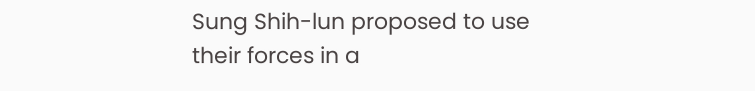Sung Shih-lun proposed to use their forces in a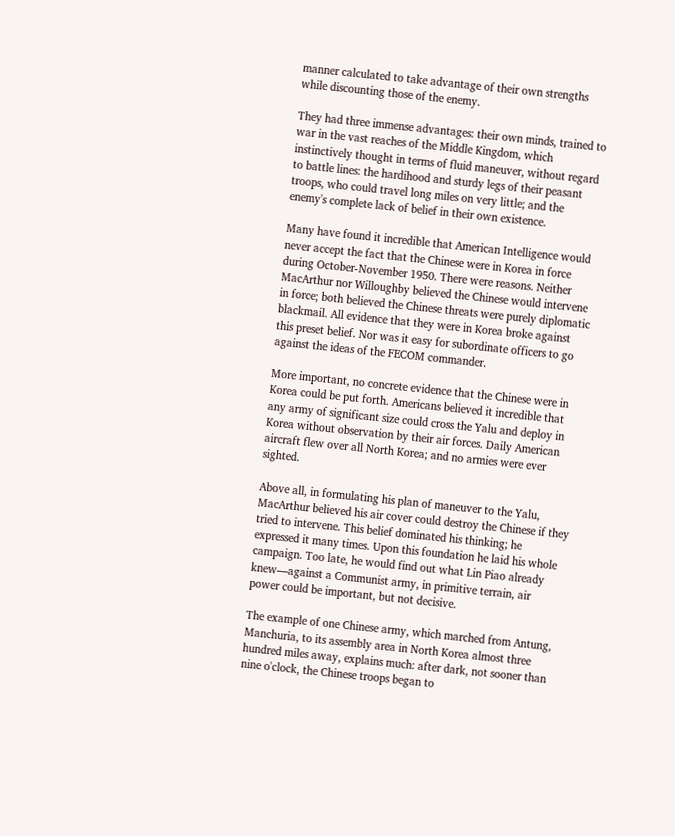manner calculated to take advantage of their own strengths while discounting those of the enemy.

They had three immense advantages: their own minds, trained to war in the vast reaches of the Middle Kingdom, which instinctively thought in terms of fluid maneuver, without regard to battle lines: the hardihood and sturdy legs of their peasant troops, who could travel long miles on very little; and the enemy's complete lack of belief in their own existence.

Many have found it incredible that American Intelligence would never accept the fact that the Chinese were in Korea in force during October-November 1950. There were reasons. Neither MacArthur nor Willoughby believed the Chinese would intervene in force; both believed the Chinese threats were purely diplomatic blackmail. All evidence that they were in Korea broke against this preset belief. Nor was it easy for subordinate officers to go against the ideas of the FECOM commander.

More important, no concrete evidence that the Chinese were in Korea could be put forth. Americans believed it incredible that any army of significant size could cross the Yalu and deploy in Korea without observation by their air forces. Daily American aircraft flew over all North Korea; and no armies were ever sighted.

Above all, in formulating his plan of maneuver to the Yalu, MacArthur believed his air cover could destroy the Chinese if they tried to intervene. This belief dominated his thinking; he expressed it many times. Upon this foundation he laid his whole campaign. Too late, he would find out what Lin Piao already knew—against a Communist army, in primitive terrain, air power could be important, but not decisive.

The example of one Chinese army, which marched from Antung, Manchuria, to its assembly area in North Korea almost three hundred miles away, explains much: after dark, not sooner than nine o'clock, the Chinese troops began to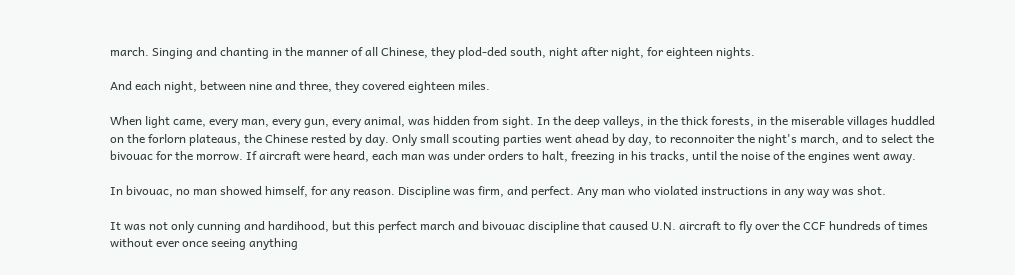march. Singing and chanting in the manner of all Chinese, they plod-ded south, night after night, for eighteen nights.

And each night, between nine and three, they covered eighteen miles.

When light came, every man, every gun, every animal, was hidden from sight. In the deep valleys, in the thick forests, in the miserable villages huddled on the forlorn plateaus, the Chinese rested by day. Only small scouting parties went ahead by day, to reconnoiter the night's march, and to select the bivouac for the morrow. If aircraft were heard, each man was under orders to halt, freezing in his tracks, until the noise of the engines went away.

In bivouac, no man showed himself, for any reason. Discipline was firm, and perfect. Any man who violated instructions in any way was shot.

It was not only cunning and hardihood, but this perfect march and bivouac discipline that caused U.N. aircraft to fly over the CCF hundreds of times without ever once seeing anything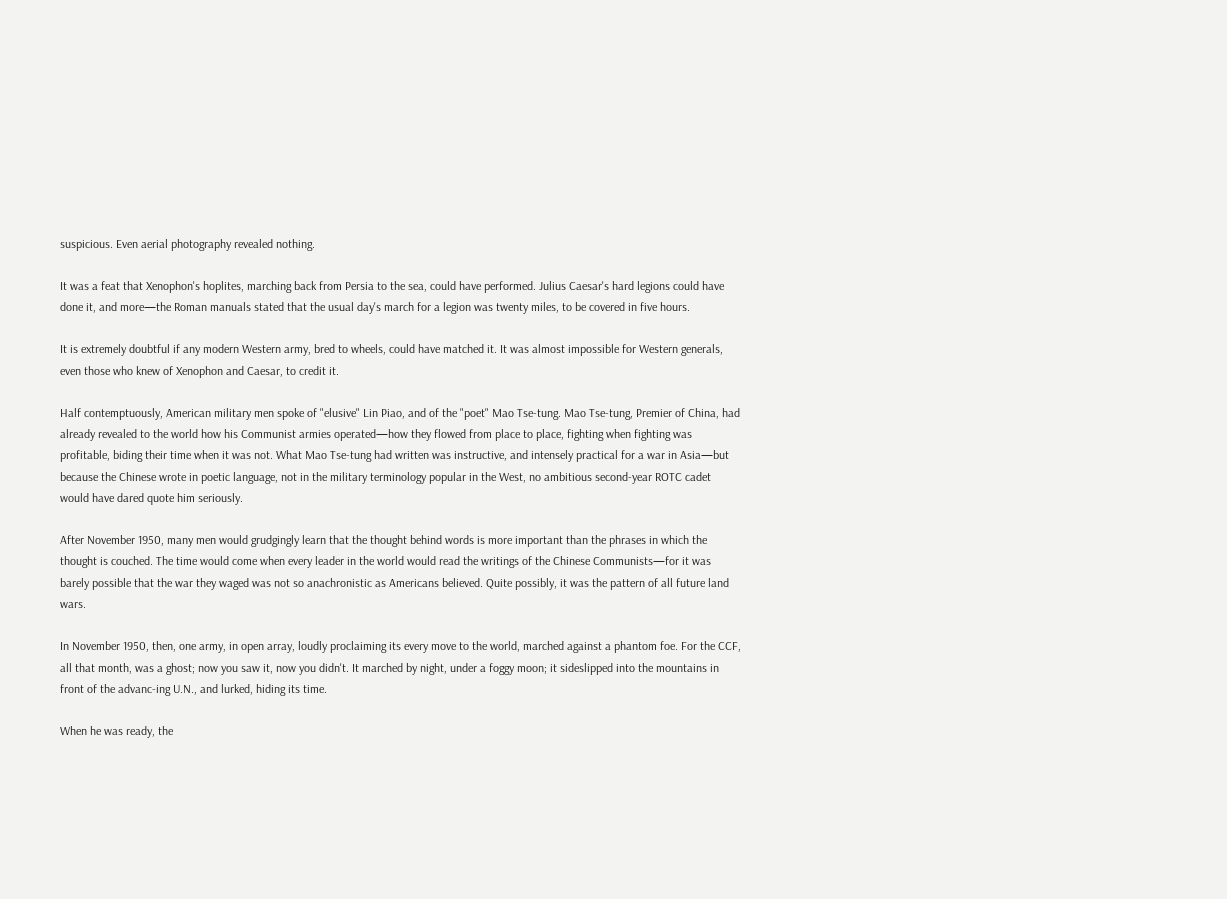suspicious. Even aerial photography revealed nothing.

It was a feat that Xenophon's hoplites, marching back from Persia to the sea, could have performed. Julius Caesar's hard legions could have done it, and more—the Roman manuals stated that the usual day's march for a legion was twenty miles, to be covered in five hours.

It is extremely doubtful if any modern Western army, bred to wheels, could have matched it. It was almost impossible for Western generals, even those who knew of Xenophon and Caesar, to credit it.

Half contemptuously, American military men spoke of "elusive" Lin Piao, and of the "poet" Mao Tse-tung. Mao Tse-tung, Premier of China, had already revealed to the world how his Communist armies operated—how they flowed from place to place, fighting when fighting was profitable, biding their time when it was not. What Mao Tse-tung had written was instructive, and intensely practical for a war in Asia—but because the Chinese wrote in poetic language, not in the military terminology popular in the West, no ambitious second-year ROTC cadet would have dared quote him seriously.

After November 1950, many men would grudgingly learn that the thought behind words is more important than the phrases in which the thought is couched. The time would come when every leader in the world would read the writings of the Chinese Communists—for it was barely possible that the war they waged was not so anachronistic as Americans believed. Quite possibly, it was the pattern of all future land wars.

In November 1950, then, one army, in open array, loudly proclaiming its every move to the world, marched against a phantom foe. For the CCF, all that month, was a ghost; now you saw it, now you didn't. It marched by night, under a foggy moon; it sideslipped into the mountains in front of the advanc-ing U.N., and lurked, hiding its time.

When he was ready, the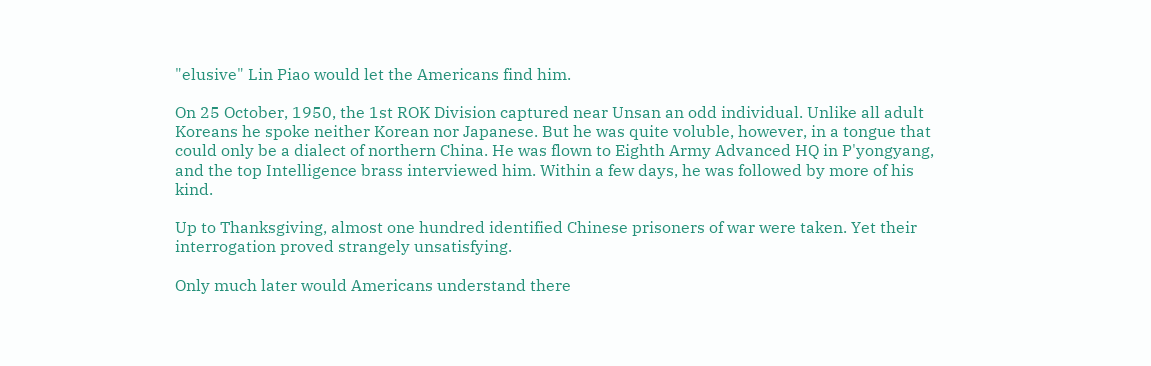"elusive" Lin Piao would let the Americans find him.

On 25 October, 1950, the 1st ROK Division captured near Unsan an odd individual. Unlike all adult Koreans he spoke neither Korean nor Japanese. But he was quite voluble, however, in a tongue that could only be a dialect of northern China. He was flown to Eighth Army Advanced HQ in P'yongyang, and the top Intelligence brass interviewed him. Within a few days, he was followed by more of his kind.

Up to Thanksgiving, almost one hundred identified Chinese prisoners of war were taken. Yet their interrogation proved strangely unsatisfying.

Only much later would Americans understand there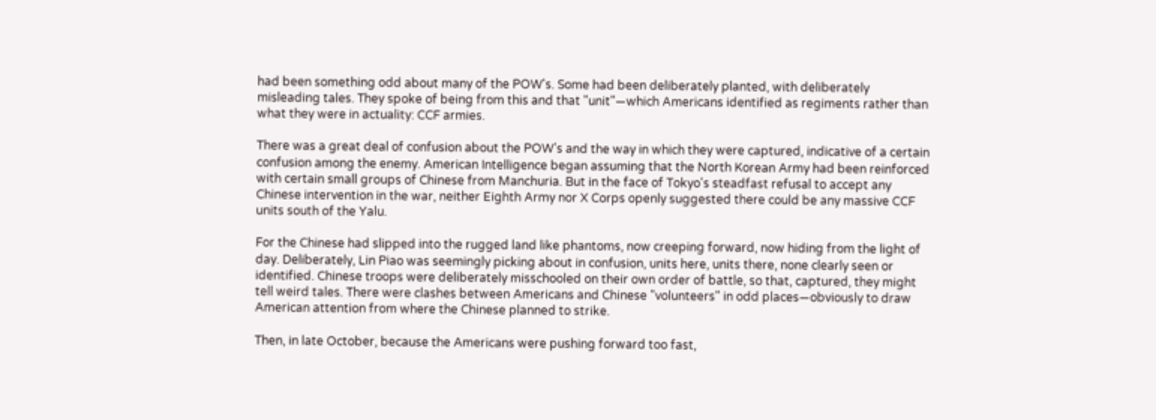had been something odd about many of the POW's. Some had been deliberately planted, with deliberately misleading tales. They spoke of being from this and that "unit"—which Americans identified as regiments rather than what they were in actuality: CCF armies.

There was a great deal of confusion about the POW’s and the way in which they were captured, indicative of a certain confusion among the enemy. American Intelligence began assuming that the North Korean Army had been reinforced with certain small groups of Chinese from Manchuria. But in the face of Tokyo's steadfast refusal to accept any Chinese intervention in the war, neither Eighth Army nor X Corps openly suggested there could be any massive CCF units south of the Yalu.

For the Chinese had slipped into the rugged land like phantoms, now creeping forward, now hiding from the light of day. Deliberately, Lin Piao was seemingly picking about in confusion, units here, units there, none clearly seen or identified. Chinese troops were deliberately misschooled on their own order of battle, so that, captured, they might tell weird tales. There were clashes between Americans and Chinese "volunteers" in odd places—obviously to draw American attention from where the Chinese planned to strike.

Then, in late October, because the Americans were pushing forward too fast,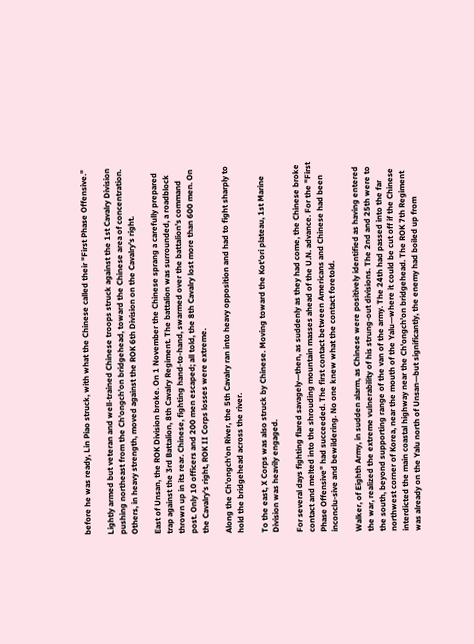before he was ready, Lin Piao struck, with what the Chinese called their "First Phase Offensive."

Lightly armed but veteran and well-trained Chinese troops struck against the 1st Cavalry Division pushing northeast from the Ch'ongch'on bridgehead, toward the Chinese area of concentration. Others, in heavy strength, moved against the ROK 6th Division on the Cavalry's right.

East of Unsan, the ROK Division broke. On 1 November the Chinese sprang a carefully prepared trap against the 3rd Battalion, 8th Cavalry Regiment. The battalion was surrounded, a roadblock thrown up in its rear. Chinese, fighting hand-to-hand, swarmed over the battalion's command post. Only 10 officers and 200 men escaped; all told, the 8th Cavalry lost more than 600 men. On the Cavalry's right, ROK II Corps losses were extreme.

Along the Ch'ongch'on River, the 5th Cavalry ran into heavy opposition and had to fight sharply to hold the bridgehead across the river.

To the east, X Corps was also struck by Chinese. Moving toward the Kot'ori plateau, 1st Marine Division was heavily engaged.

For several days fighting flared savagely—then, as suddenly as they had come, the Chinese broke contact and melted into the shrouding mountain masses ahead of the U.N. advance. For the "First Phase Offensive" had succeeded. The first contact between Americans and Chinese had been inconclu-sive and bewildering. No one knew what the contact foretold.

Walker, of Eighth Army, in sudden alarm, as Chinese were positively identified as having entered the war, realized the extreme vulnerability of his strung-out divisions. The 2nd and 25th were to the south, beyond supporting range of the van of the army. The 24th had passed into the far northwest corner of Korea, near the mouth of the Yalu—where it could be cut off if the Chinese interdicted the main coastal highway near the Ch'ongch'on bridgehead. The ROK 7th Regiment was already on the Yalu north of Unsan—but significantly, the enemy had boiled up from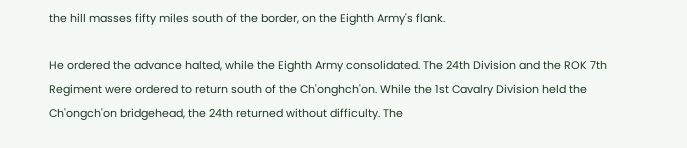the hill masses fifty miles south of the border, on the Eighth Army's flank.

He ordered the advance halted, while the Eighth Army consolidated. The 24th Division and the ROK 7th Regiment were ordered to return south of the Ch'onghch'on. While the 1st Cavalry Division held the Ch'ongch'on bridgehead, the 24th returned without difficulty. The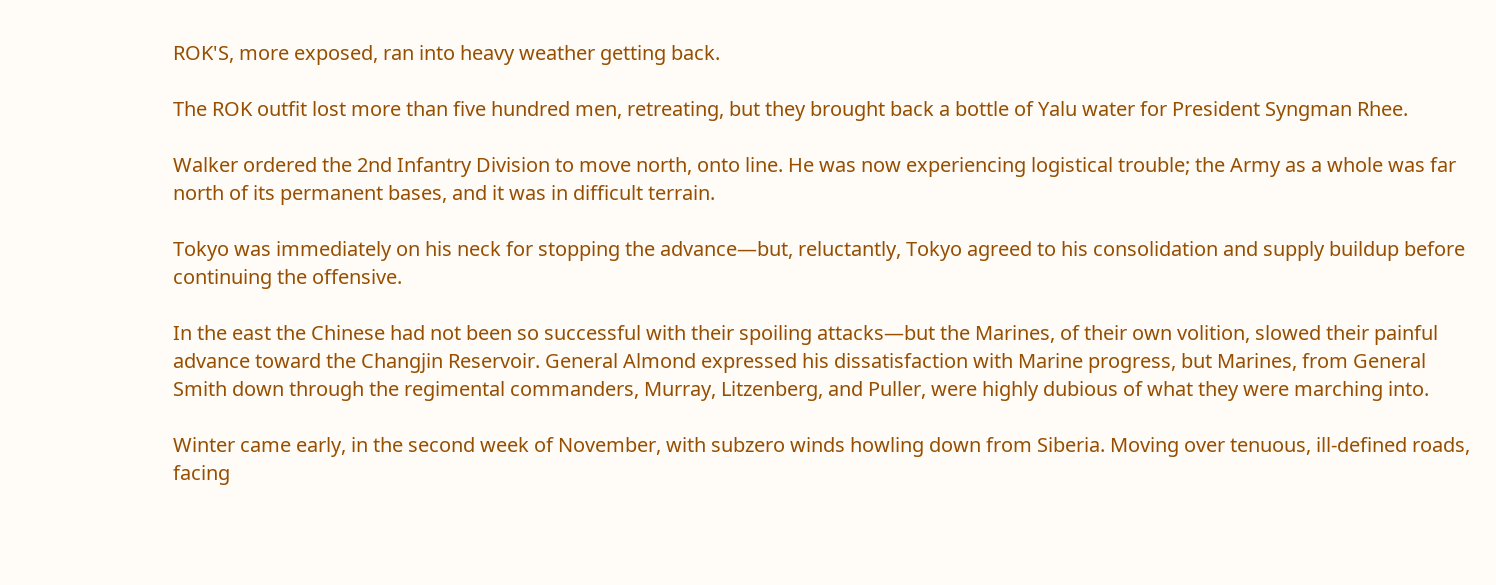ROK'S, more exposed, ran into heavy weather getting back.

The ROK outfit lost more than five hundred men, retreating, but they brought back a bottle of Yalu water for President Syngman Rhee.

Walker ordered the 2nd Infantry Division to move north, onto line. He was now experiencing logistical trouble; the Army as a whole was far north of its permanent bases, and it was in difficult terrain.

Tokyo was immediately on his neck for stopping the advance—but, reluctantly, Tokyo agreed to his consolidation and supply buildup before continuing the offensive.

In the east the Chinese had not been so successful with their spoiling attacks—but the Marines, of their own volition, slowed their painful advance toward the Changjin Reservoir. General Almond expressed his dissatisfaction with Marine progress, but Marines, from General Smith down through the regimental commanders, Murray, Litzenberg, and Puller, were highly dubious of what they were marching into.

Winter came early, in the second week of November, with subzero winds howling down from Siberia. Moving over tenuous, ill-defined roads, facing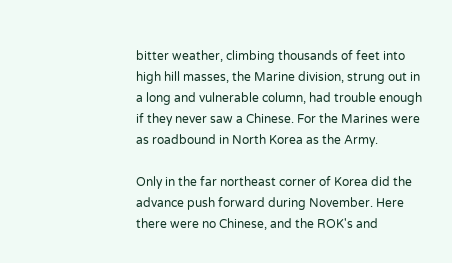bitter weather, climbing thousands of feet into high hill masses, the Marine division, strung out in a long and vulnerable column, had trouble enough if they never saw a Chinese. For the Marines were as roadbound in North Korea as the Army.

Only in the far northeast corner of Korea did the advance push forward during November. Here there were no Chinese, and the ROK's and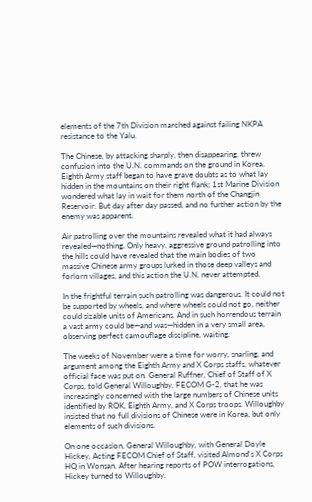elements of the 7th Division marched against failing NKPA resistance to the Yalu.

The Chinese, by attacking sharply, then disappearing, threw confusion into the U.N. commands on the ground in Korea. Eighth Army staff began to have grave doubts as to what lay hidden in the mountains on their right flank; 1st Marine Division wondered what lay in wait for them north of the Changjin Reservoir. But day after day passed, and no further action by the enemy was apparent.

Air patrolling over the mountains revealed what it had always revealed—nothing. Only heavy, aggressive ground patrolling into the hills could have revealed that the main bodies of two massive Chinese army groups lurked in those deep valleys and forlorn villages, and this action the U.N. never attempted.

In the frightful terrain such patrolling was dangerous. It could not be supported by wheels, and where wheels could not go, neither could sizable units of Americans. And in such horrendous terrain a vast army could be—and was—hidden in a very small area, observing perfect camouflage discipline, waiting.

The weeks of November were a time for worry, snarling, and argument among the Eighth Army and X Corps staffs, whatever official face was put on. General Ruffner, Chief of Staff of X Corps, told General Willoughby, FECOM G-2, that he was increasingly concerned with the large numbers of Chinese units identified by ROK, Eighth Army, and X Corps troops. Willoughby insisted that no full divisions of Chinese were in Korea, but only elements of such divisions.

On one occasion, General Willoughby, with General Doyle Hickey, Acting FECOM Chief of Staff, visited Almond's X Corps HQ in Wonsan. After hearing reports of POW interrogations, Hickey turned to Willoughby.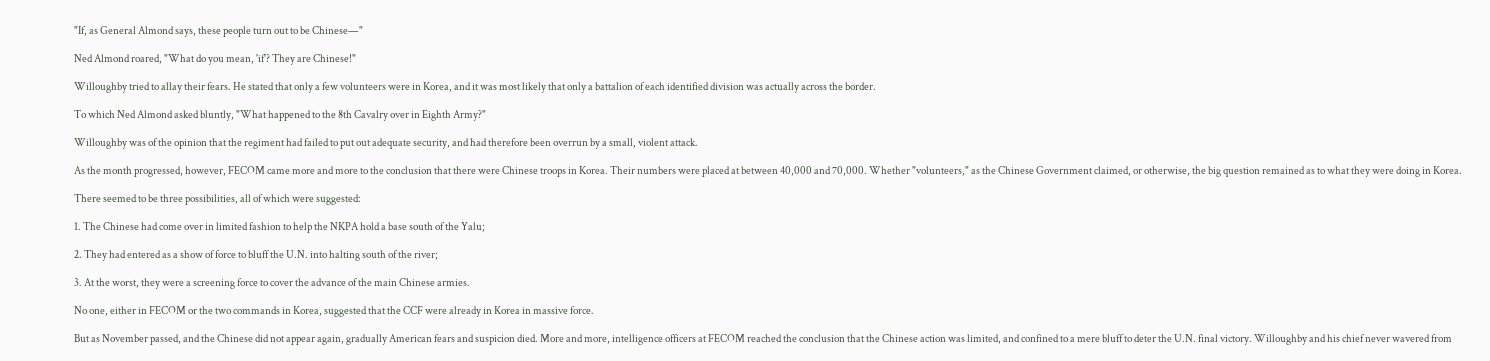"If, as General Almond says, these people turn out to be Chinese—"

Ned Almond roared, "What do you mean, 'if'? They are Chinese!"

Willoughby tried to allay their fears. He stated that only a few volunteers were in Korea, and it was most likely that only a battalion of each identified division was actually across the border.

To which Ned Almond asked bluntly, "What happened to the 8th Cavalry over in Eighth Army?"

Willoughby was of the opinion that the regiment had failed to put out adequate security, and had therefore been overrun by a small, violent attack.

As the month progressed, however, FECOM came more and more to the conclusion that there were Chinese troops in Korea. Their numbers were placed at between 40,000 and 70,000. Whether "volunteers," as the Chinese Government claimed, or otherwise, the big question remained as to what they were doing in Korea.

There seemed to be three possibilities, all of which were suggested:

1. The Chinese had come over in limited fashion to help the NKPA hold a base south of the Yalu;

2. They had entered as a show of force to bluff the U.N. into halting south of the river;

3. At the worst, they were a screening force to cover the advance of the main Chinese armies.

No one, either in FECOM or the two commands in Korea, suggested that the CCF were already in Korea in massive force.

But as November passed, and the Chinese did not appear again, gradually American fears and suspicion died. More and more, intelligence officers at FECOM reached the conclusion that the Chinese action was limited, and confined to a mere bluff to deter the U.N. final victory. Willoughby and his chief never wavered from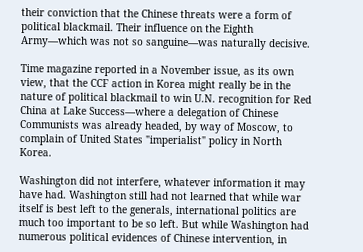their conviction that the Chinese threats were a form of political blackmail. Their influence on the Eighth Army—which was not so sanguine—was naturally decisive.

Time magazine reported in a November issue, as its own view, that the CCF action in Korea might really be in the nature of political blackmail to win U.N. recognition for Red China at Lake Success—where a delegation of Chinese Communists was already headed, by way of Moscow, to complain of United States "imperialist" policy in North Korea.

Washington did not interfere, whatever information it may have had. Washington still had not learned that while war itself is best left to the generals, international politics are much too important to be so left. But while Washington had numerous political evidences of Chinese intervention, in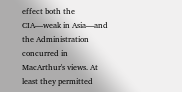effect both the CIA—weak in Asia—and the Administration concurred in MacArthur's views. At least they permitted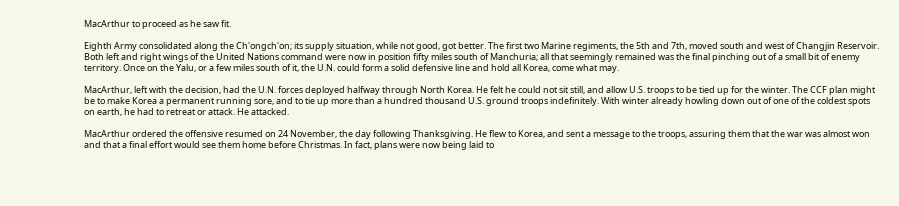MacArthur to proceed as he saw fit.

Eighth Army consolidated along the Ch'ongch'on; its supply situation, while not good, got better. The first two Marine regiments, the 5th and 7th, moved south and west of Changjin Reservoir. Both left and right wings of the United Nations command were now in position fifty miles south of Manchuria; all that seemingly remained was the final pinching out of a small bit of enemy territory. Once on the Yalu, or a few miles south of it, the U.N. could form a solid defensive line and hold all Korea, come what may.

MacArthur, left with the decision, had the U.N. forces deployed halfway through North Korea. He felt he could not sit still, and allow U.S. troops to be tied up for the winter. The CCF plan might be to make Korea a permanent running sore, and to tie up more than a hundred thousand U.S. ground troops indefinitely. With winter already howling down out of one of the coldest spots on earth, he had to retreat or attack. He attacked.

MacArthur ordered the offensive resumed on 24 November, the day following Thanksgiving. He flew to Korea, and sent a message to the troops, assuring them that the war was almost won and that a final effort would see them home before Christmas. In fact, plans were now being laid to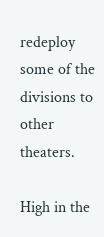redeploy some of the divisions to other theaters.

High in the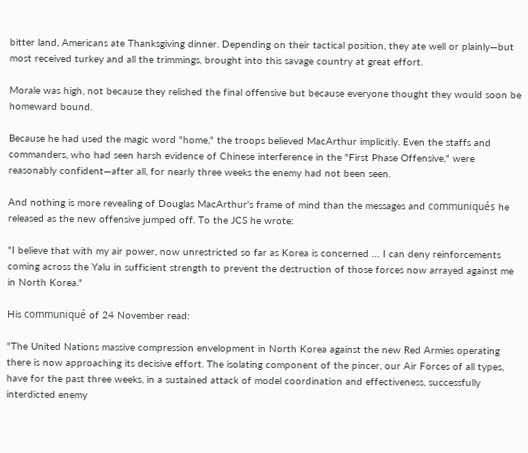bitter land, Americans ate Thanksgiving dinner. Depending on their tactical position, they ate well or plainly—but most received turkey and all the trimmings, brought into this savage country at great effort.

Morale was high, not because they relished the final offensive but because everyone thought they would soon be homeward bound.

Because he had used the magic word "home," the troops believed MacArthur implicitly. Even the staffs and commanders, who had seen harsh evidence of Chinese interference in the "First Phase Offensive," were reasonably confident—after all, for nearly three weeks the enemy had not been seen.

And nothing is more revealing of Douglas MacArthur's frame of mind than the messages and communiqués he released as the new offensive jumped off. To the JCS he wrote:

"I believe that with my air power, now unrestricted so far as Korea is concerned … I can deny reinforcements coming across the Yalu in sufficient strength to prevent the destruction of those forces now arrayed against me in North Korea."

His communiqué of 24 November read:

"The United Nations massive compression envelopment in North Korea against the new Red Armies operating there is now approaching its decisive effort. The isolating component of the pincer, our Air Forces of all types, have for the past three weeks, in a sustained attack of model coordination and effectiveness, successfully interdicted enemy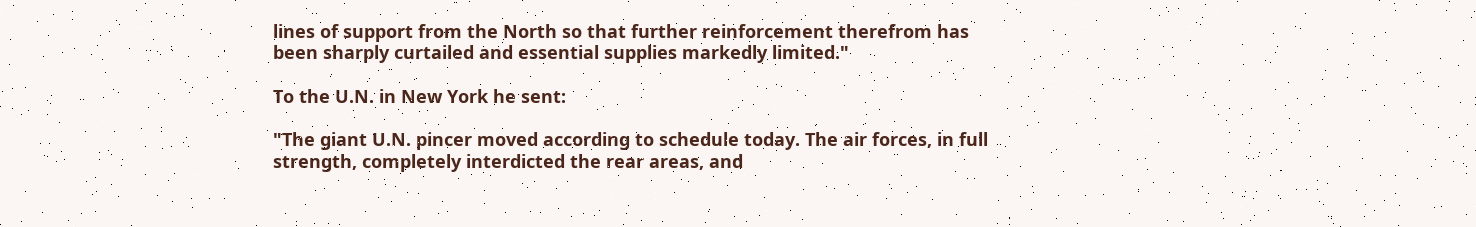lines of support from the North so that further reinforcement therefrom has been sharply curtailed and essential supplies markedly limited."

To the U.N. in New York he sent:

"The giant U.N. pincer moved according to schedule today. The air forces, in full strength, completely interdicted the rear areas, and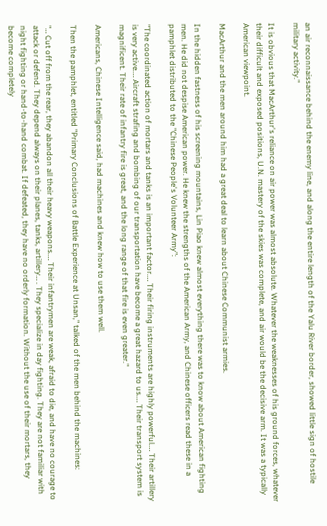an air reconnaissance behind the enemy line, and along the entire length of the Yalu River border, showed little sign of hostile military activity."

It is obvious that MacArthur's reliance on air power was almost absolute. Whatever the weaknesses of his ground forces, whatever their difficult and exposed positions, U.N. mastery of the skies was complete, and air would be the decisive arm. It was a typically American viewpoint.

MacArthur and the men around him had a great deal to learn about Chinese Communist armies.

In the hidden fastness of his screening mountains, Lin Piao knew almost everything there was to know about American fighting men. He did not despise American power. He knew the strengths of the American Army, and Chinese officers read these in a pamphlet distributed to the "Chinese People's Volunteer Army":

"The coordinated action of mortars and tanks is an important factor.… Their firing instruments are highly powerful.… Their artillery is very active.… Aircraft strafing and bombing of our transportation have become a great hazard to us.… Their transport system is magnificent. Their rate of infantry fire is great, and the long range of that fire is even greater."

Americans, Chinese Intelligence said, had machines and knew how to use them well.

Then the pamphlet, entitled "Primary Conclusions of Battle Experience at Unsan," talked of the men behind the machines:

"… Cut off from the rear, they abandon all their heavy weapons.… Their infantrymen are weak, afraid to die, and have no courage to attack or defend. They depend always on their planes, tanks, artillery… . They specialize in day fighting. They are not familiar with night fighting or hand-to-hand combat. If defeated, they have no orderly formation. Without the use of their mortars, they become completely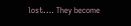lost.… They become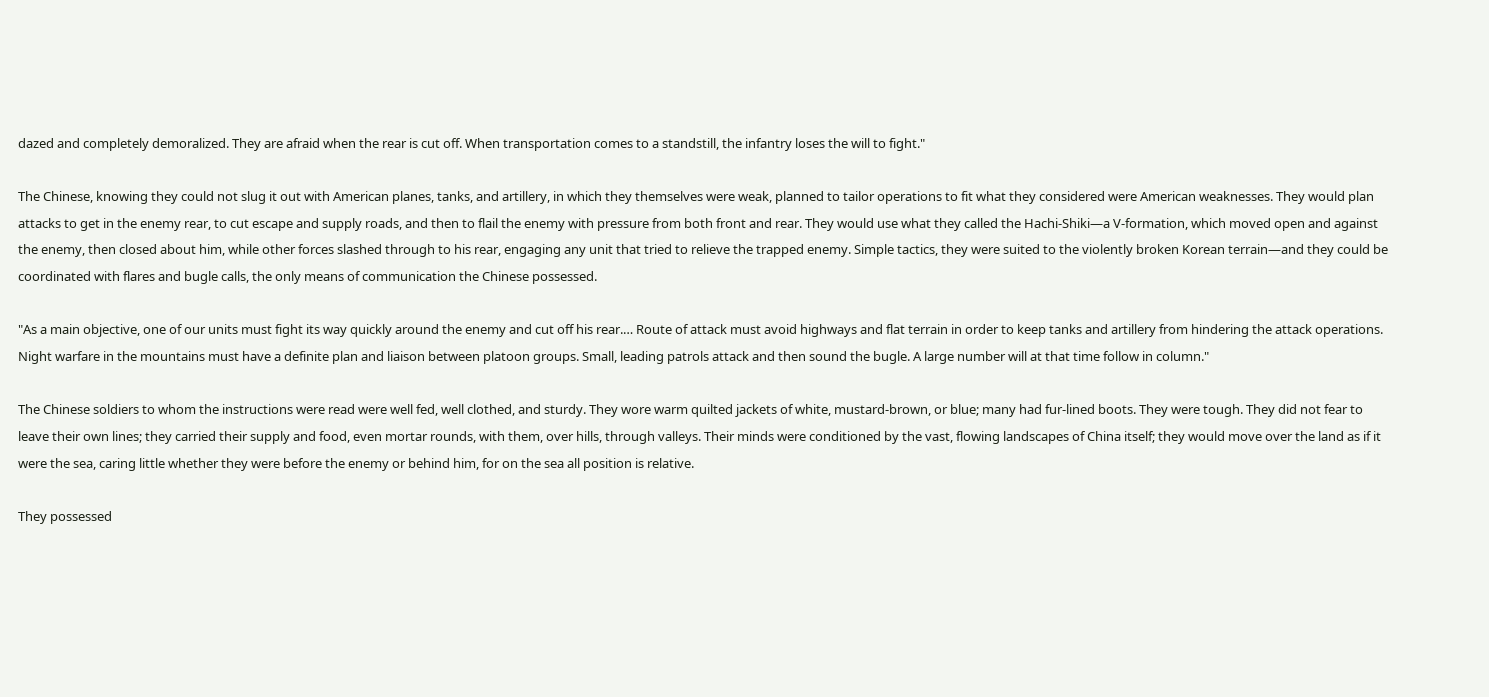dazed and completely demoralized. They are afraid when the rear is cut off. When transportation comes to a standstill, the infantry loses the will to fight."

The Chinese, knowing they could not slug it out with American planes, tanks, and artillery, in which they themselves were weak, planned to tailor operations to fit what they considered were American weaknesses. They would plan attacks to get in the enemy rear, to cut escape and supply roads, and then to flail the enemy with pressure from both front and rear. They would use what they called the Hachi-Shiki—a V-formation, which moved open and against the enemy, then closed about him, while other forces slashed through to his rear, engaging any unit that tried to relieve the trapped enemy. Simple tactics, they were suited to the violently broken Korean terrain—and they could be coordinated with flares and bugle calls, the only means of communication the Chinese possessed.

"As a main objective, one of our units must fight its way quickly around the enemy and cut off his rear.… Route of attack must avoid highways and flat terrain in order to keep tanks and artillery from hindering the attack operations. Night warfare in the mountains must have a definite plan and liaison between platoon groups. Small, leading patrols attack and then sound the bugle. A large number will at that time follow in column."

The Chinese soldiers to whom the instructions were read were well fed, well clothed, and sturdy. They wore warm quilted jackets of white, mustard-brown, or blue; many had fur-lined boots. They were tough. They did not fear to leave their own lines; they carried their supply and food, even mortar rounds, with them, over hills, through valleys. Their minds were conditioned by the vast, flowing landscapes of China itself; they would move over the land as if it were the sea, caring little whether they were before the enemy or behind him, for on the sea all position is relative.

They possessed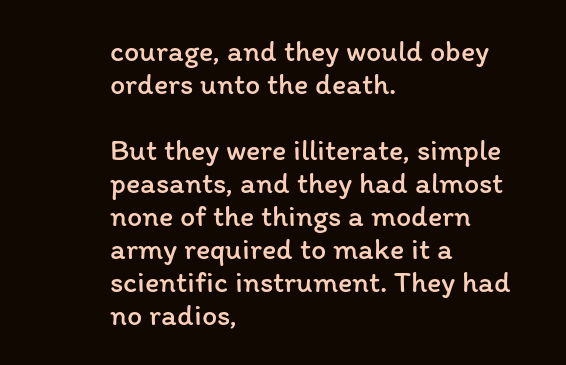courage, and they would obey orders unto the death.

But they were illiterate, simple peasants, and they had almost none of the things a modern army required to make it a scientific instrument. They had no radios,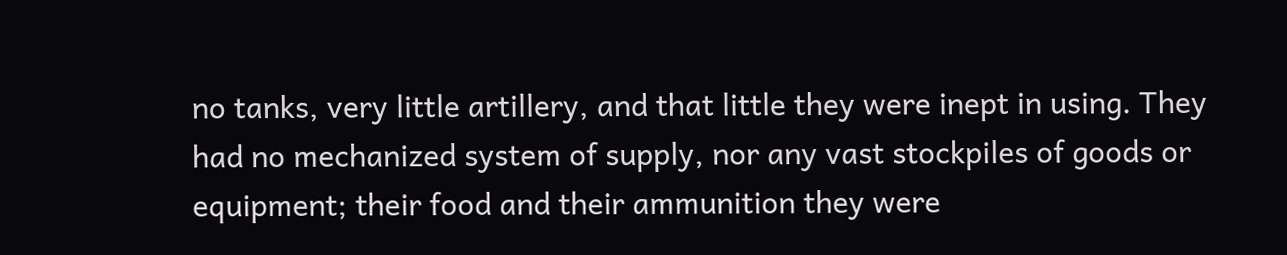no tanks, very little artillery, and that little they were inept in using. They had no mechanized system of supply, nor any vast stockpiles of goods or equipment; their food and their ammunition they were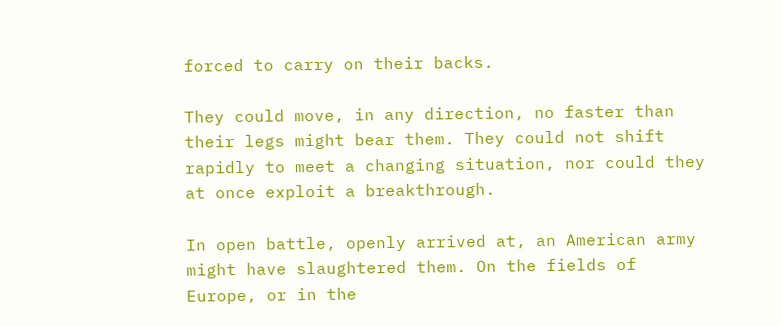forced to carry on their backs.

They could move, in any direction, no faster than their legs might bear them. They could not shift rapidly to meet a changing situation, nor could they at once exploit a breakthrough.

In open battle, openly arrived at, an American army might have slaughtered them. On the fields of Europe, or in the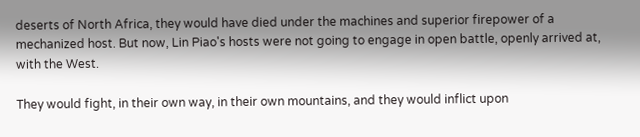deserts of North Africa, they would have died under the machines and superior firepower of a mechanized host. But now, Lin Piao's hosts were not going to engage in open battle, openly arrived at, with the West.

They would fight, in their own way, in their own mountains, and they would inflict upon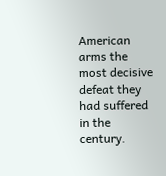American arms the most decisive defeat they had suffered in the century.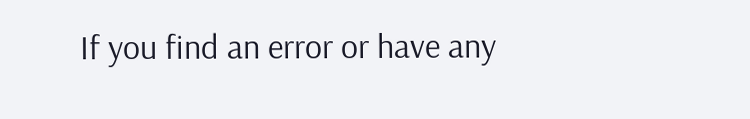If you find an error or have any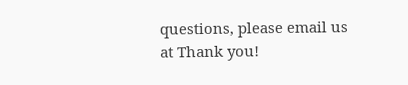questions, please email us at Thank you!